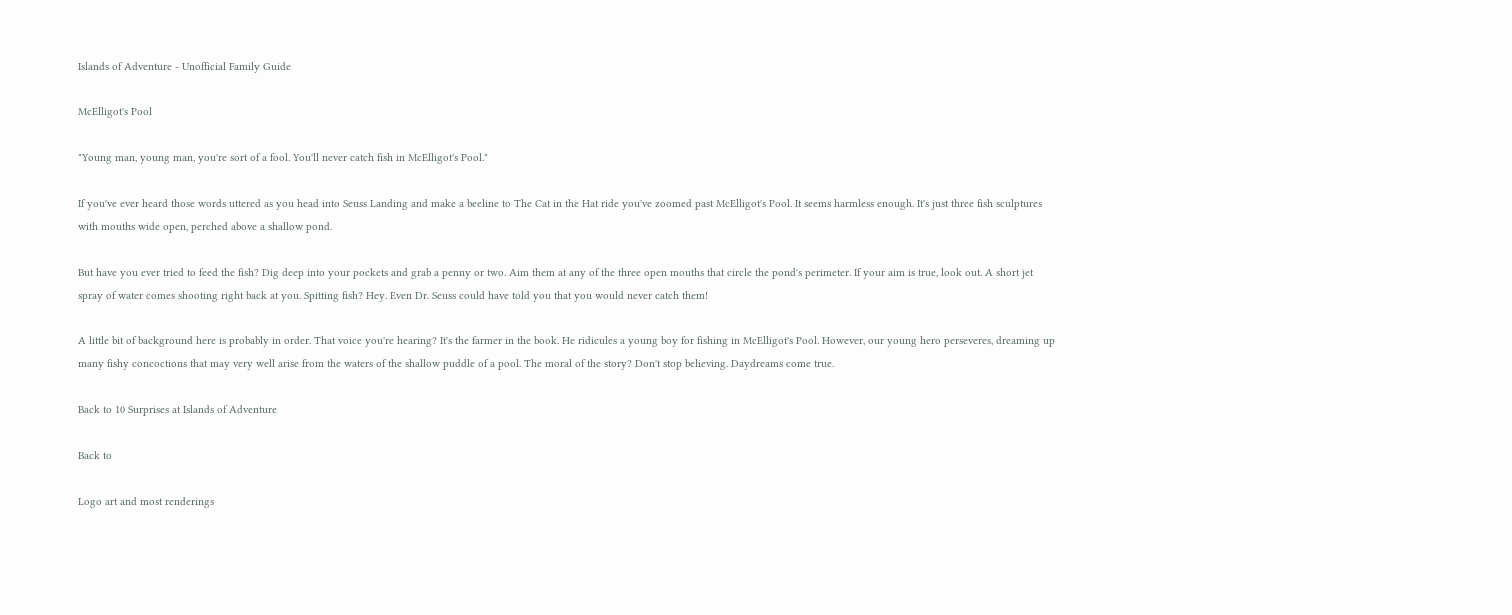Islands of Adventure - Unofficial Family Guide

McElligot's Pool

"Young man, young man, you're sort of a fool. You'll never catch fish in McElligot's Pool."

If you've ever heard those words uttered as you head into Seuss Landing and make a beeline to The Cat in the Hat ride you've zoomed past McElligot's Pool. It seems harmless enough. It's just three fish sculptures with mouths wide open, perched above a shallow pond.

But have you ever tried to feed the fish? Dig deep into your pockets and grab a penny or two. Aim them at any of the three open mouths that circle the pond's perimeter. If your aim is true, look out. A short jet spray of water comes shooting right back at you. Spitting fish? Hey. Even Dr. Seuss could have told you that you would never catch them!

A little bit of background here is probably in order. That voice you're hearing? It's the farmer in the book. He ridicules a young boy for fishing in McElligot's Pool. However, our young hero perseveres, dreaming up many fishy concoctions that may very well arise from the waters of the shallow puddle of a pool. The moral of the story? Don't stop believing. Daydreams come true.

Back to 10 Surprises at Islands of Adventure

Back to

Logo art and most renderings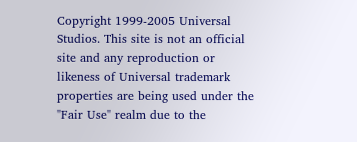Copyright 1999-2005 Universal Studios. This site is not an official site and any reproduction or likeness of Universal trademark properties are being used under the "Fair Use" realm due to the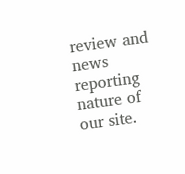review and news reporting nature of our site.